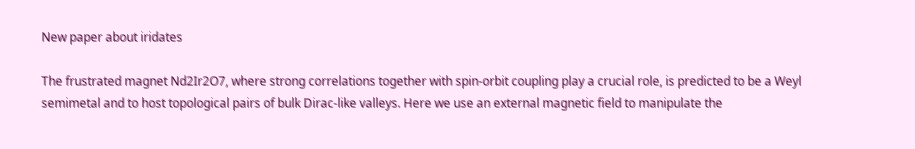New paper about iridates

The frustrated magnet Nd2Ir2O7, where strong correlations together with spin-orbit coupling play a crucial role, is predicted to be a Weyl semimetal and to host topological pairs of bulk Dirac-like valleys. Here we use an external magnetic field to manipulate the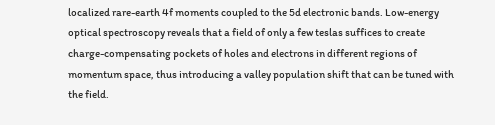localized rare-earth 4f moments coupled to the 5d electronic bands. Low-energy optical spectroscopy reveals that a field of only a few teslas suffices to create charge-compensating pockets of holes and electrons in different regions of momentum space, thus introducing a valley population shift that can be tuned with the field.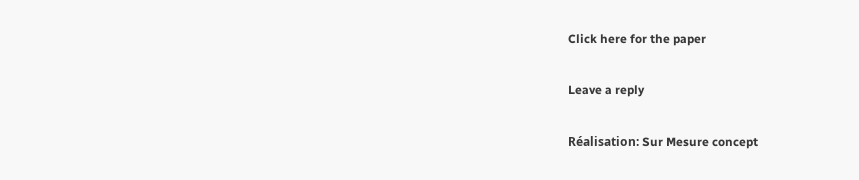Click here for the paper

Leave a reply

Réalisation: Sur Mesure concept